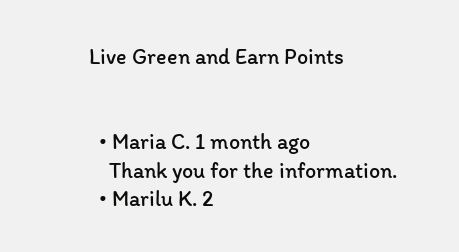Live Green and Earn Points


  • Maria C. 1 month ago
    Thank you for the information.
  • Marilu K. 2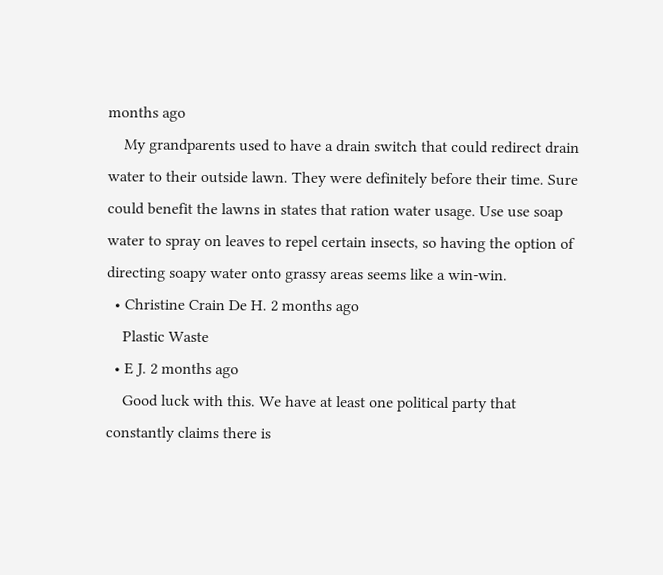months ago
    My grandparents used to have a drain switch that could redirect drain water to their outside lawn. They were definitely before their time. Sure could benefit the lawns in states that ration water usage. Use use soap water to spray on leaves to repel certain insects, so having the option of directing soapy water onto grassy areas seems like a win-win.
  • Christine Crain De H. 2 months ago
    Plastic Waste
  • E J. 2 months ago
    Good luck with this. We have at least one political party that constantly claims there is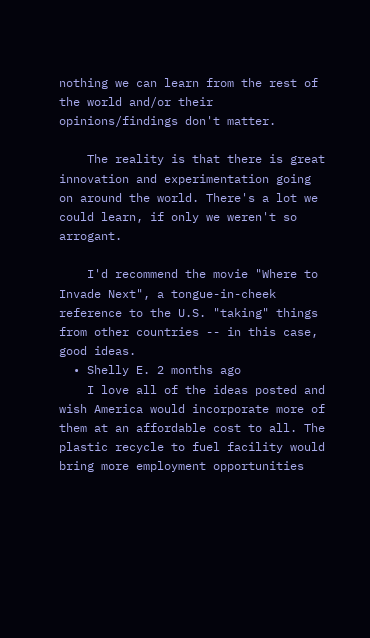nothing we can learn from the rest of the world and/or their opinions/findings don't matter.

    The reality is that there is great innovation and experimentation going on around the world. There's a lot we could learn, if only we weren't so arrogant.

    I'd recommend the movie "Where to Invade Next", a tongue-in-cheek reference to the U.S. "taking" things from other countries -- in this case, good ideas.
  • Shelly E. 2 months ago
    I love all of the ideas posted and wish America would incorporate more of them at an affordable cost to all. The plastic recycle to fuel facility would bring more employment opportunities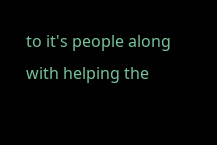to it's people along with helping the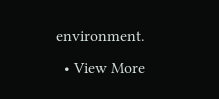environment.
  • View More